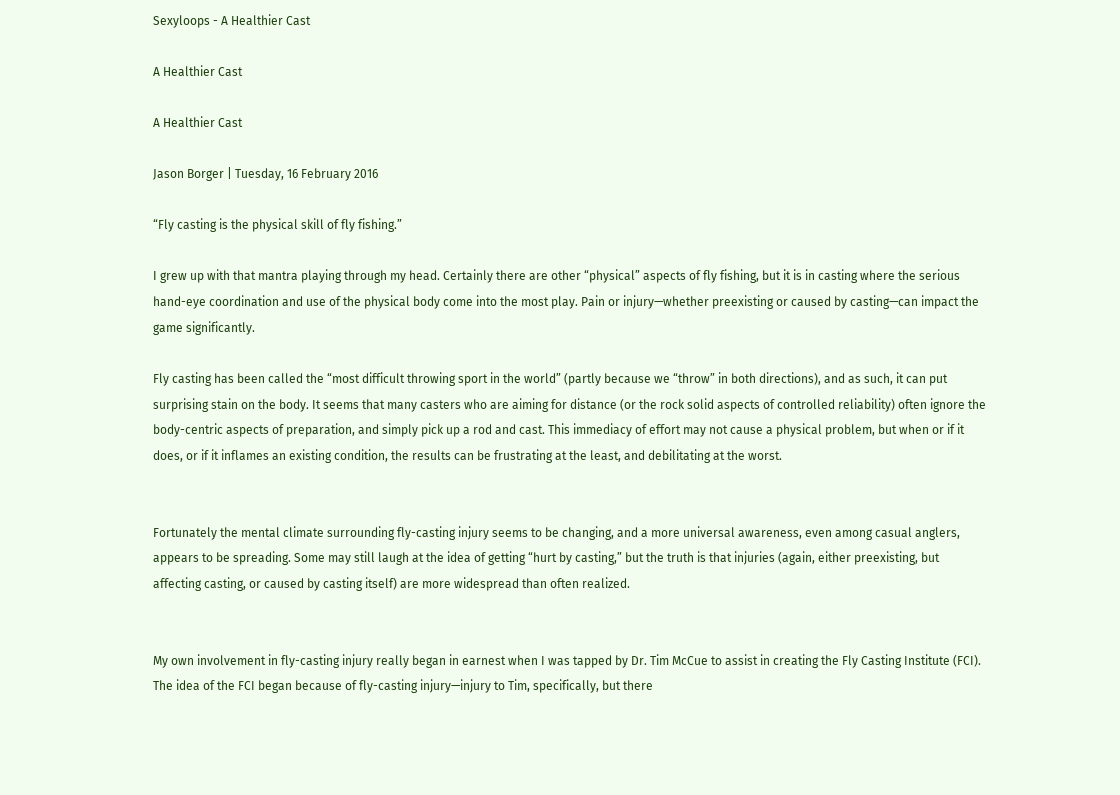Sexyloops - A Healthier Cast

A Healthier Cast

A Healthier Cast

Jason Borger | Tuesday, 16 February 2016

“Fly casting is the physical skill of fly fishing.”

I grew up with that mantra playing through my head. Certainly there are other “physical” aspects of fly fishing, but it is in casting where the serious hand-eye coordination and use of the physical body come into the most play. Pain or injury—whether preexisting or caused by casting—can impact the game significantly.

Fly casting has been called the “most difficult throwing sport in the world” (partly because we “throw” in both directions), and as such, it can put surprising stain on the body. It seems that many casters who are aiming for distance (or the rock solid aspects of controlled reliability) often ignore the body-centric aspects of preparation, and simply pick up a rod and cast. This immediacy of effort may not cause a physical problem, but when or if it does, or if it inflames an existing condition, the results can be frustrating at the least, and debilitating at the worst.


Fortunately the mental climate surrounding fly-casting injury seems to be changing, and a more universal awareness, even among casual anglers, appears to be spreading. Some may still laugh at the idea of getting “hurt by casting,” but the truth is that injuries (again, either preexisting, but affecting casting, or caused by casting itself) are more widespread than often realized.


My own involvement in fly-casting injury really began in earnest when I was tapped by Dr. Tim McCue to assist in creating the Fly Casting Institute (FCI). The idea of the FCI began because of fly-casting injury—injury to Tim, specifically, but there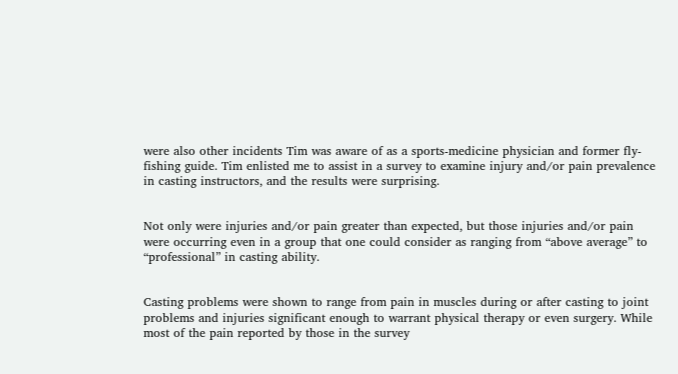were also other incidents Tim was aware of as a sports-medicine physician and former fly-fishing guide. Tim enlisted me to assist in a survey to examine injury and/or pain prevalence in casting instructors, and the results were surprising.


Not only were injuries and/or pain greater than expected, but those injuries and/or pain were occurring even in a group that one could consider as ranging from “above average” to “professional” in casting ability.


Casting problems were shown to range from pain in muscles during or after casting to joint problems and injuries significant enough to warrant physical therapy or even surgery. While most of the pain reported by those in the survey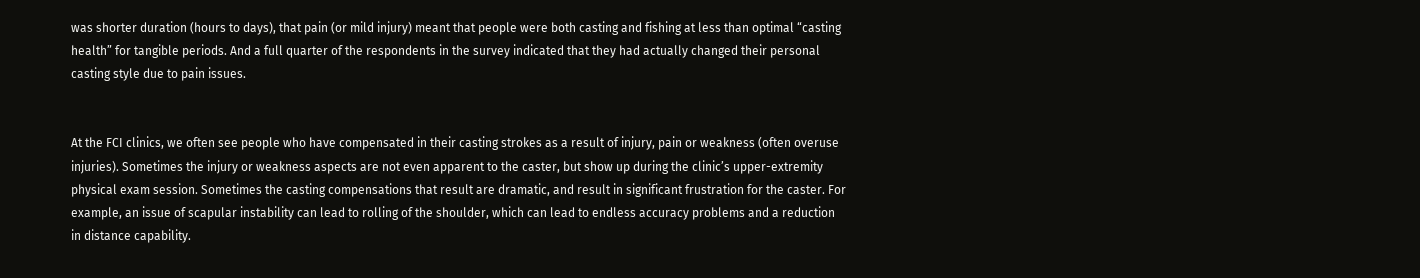was shorter duration (hours to days), that pain (or mild injury) meant that people were both casting and fishing at less than optimal “casting health” for tangible periods. And a full quarter of the respondents in the survey indicated that they had actually changed their personal casting style due to pain issues.


At the FCI clinics, we often see people who have compensated in their casting strokes as a result of injury, pain or weakness (often overuse injuries). Sometimes the injury or weakness aspects are not even apparent to the caster, but show up during the clinic’s upper-extremity physical exam session. Sometimes the casting compensations that result are dramatic, and result in significant frustration for the caster. For example, an issue of scapular instability can lead to rolling of the shoulder, which can lead to endless accuracy problems and a reduction in distance capability.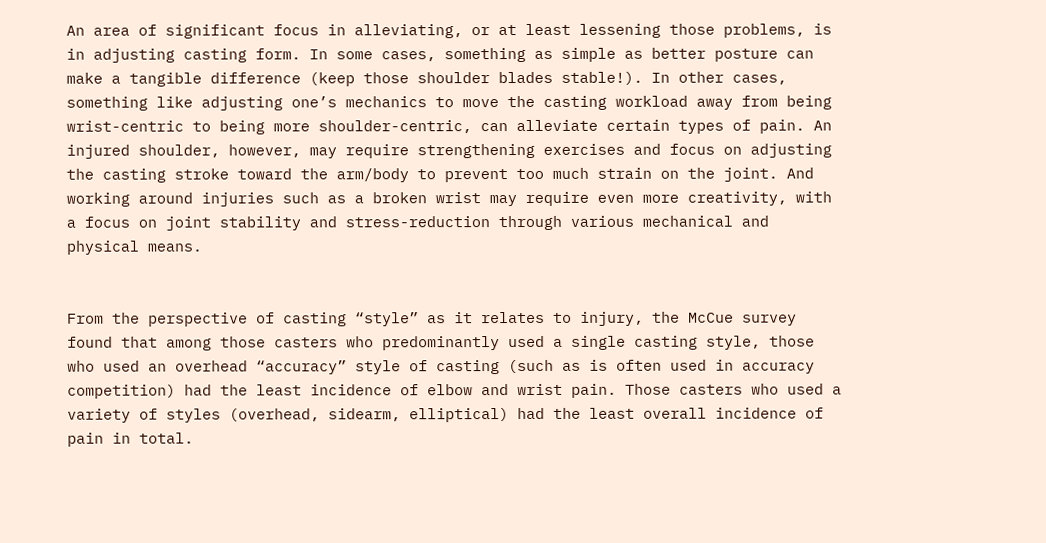An area of significant focus in alleviating, or at least lessening those problems, is in adjusting casting form. In some cases, something as simple as better posture can make a tangible difference (keep those shoulder blades stable!). In other cases, something like adjusting one’s mechanics to move the casting workload away from being wrist-centric to being more shoulder-centric, can alleviate certain types of pain. An injured shoulder, however, may require strengthening exercises and focus on adjusting the casting stroke toward the arm/body to prevent too much strain on the joint. And working around injuries such as a broken wrist may require even more creativity, with a focus on joint stability and stress-reduction through various mechanical and physical means.


From the perspective of casting “style” as it relates to injury, the McCue survey found that among those casters who predominantly used a single casting style, those who used an overhead “accuracy” style of casting (such as is often used in accuracy competition) had the least incidence of elbow and wrist pain. Those casters who used a variety of styles (overhead, sidearm, elliptical) had the least overall incidence of pain in total.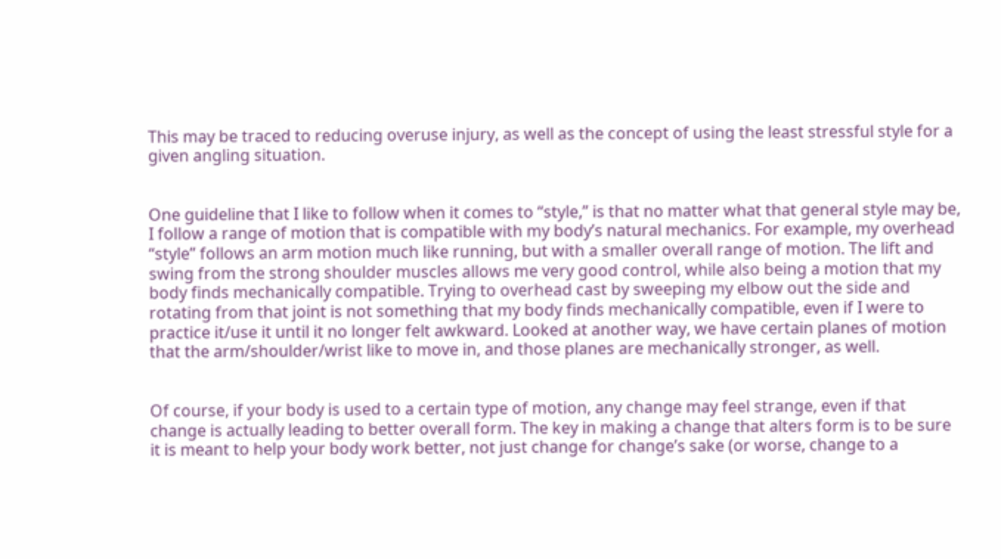This may be traced to reducing overuse injury, as well as the concept of using the least stressful style for a given angling situation.


One guideline that I like to follow when it comes to “style,” is that no matter what that general style may be, I follow a range of motion that is compatible with my body’s natural mechanics. For example, my overhead “style” follows an arm motion much like running, but with a smaller overall range of motion. The lift and swing from the strong shoulder muscles allows me very good control, while also being a motion that my body finds mechanically compatible. Trying to overhead cast by sweeping my elbow out the side and rotating from that joint is not something that my body finds mechanically compatible, even if I were to practice it/use it until it no longer felt awkward. Looked at another way, we have certain planes of motion that the arm/shoulder/wrist like to move in, and those planes are mechanically stronger, as well.


Of course, if your body is used to a certain type of motion, any change may feel strange, even if that change is actually leading to better overall form. The key in making a change that alters form is to be sure it is meant to help your body work better, not just change for change’s sake (or worse, change to a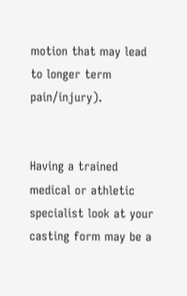motion that may lead to longer term pain/injury).


Having a trained medical or athletic specialist look at your casting form may be a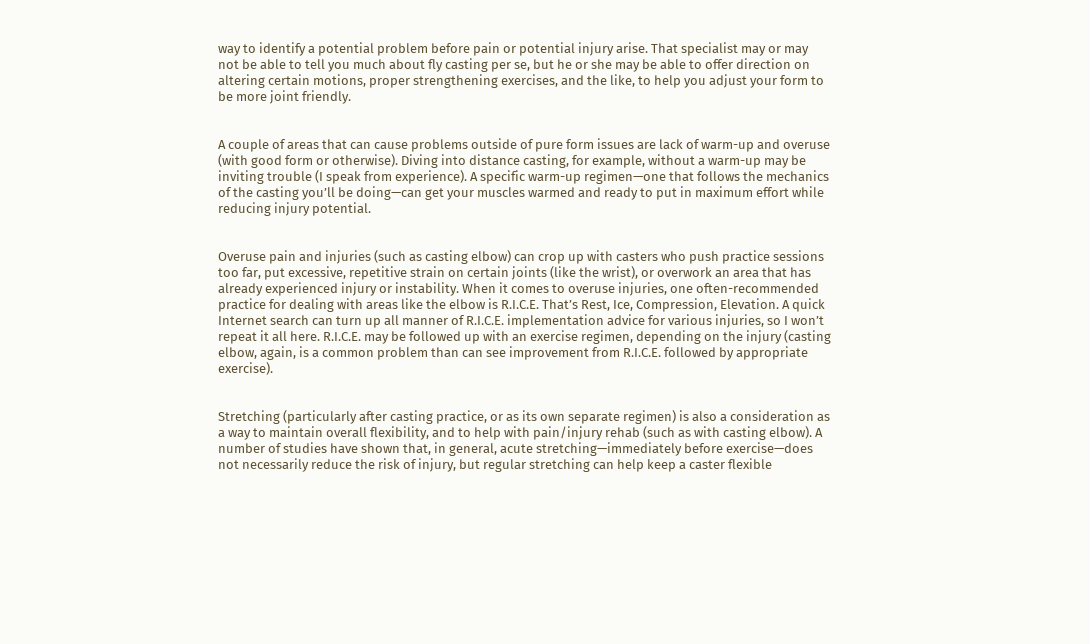way to identify a potential problem before pain or potential injury arise. That specialist may or may not be able to tell you much about fly casting per se, but he or she may be able to offer direction on altering certain motions, proper strengthening exercises, and the like, to help you adjust your form to be more joint friendly.


A couple of areas that can cause problems outside of pure form issues are lack of warm-up and overuse (with good form or otherwise). Diving into distance casting, for example, without a warm-up may be inviting trouble (I speak from experience). A specific warm-up regimen—one that follows the mechanics of the casting you’ll be doing—can get your muscles warmed and ready to put in maximum effort while reducing injury potential.


Overuse pain and injuries (such as casting elbow) can crop up with casters who push practice sessions too far, put excessive, repetitive strain on certain joints (like the wrist), or overwork an area that has already experienced injury or instability. When it comes to overuse injuries, one often-recommended practice for dealing with areas like the elbow is R.I.C.E. That’s Rest, Ice, Compression, Elevation. A quick Internet search can turn up all manner of R.I.C.E. implementation advice for various injuries, so I won’t repeat it all here. R.I.C.E. may be followed up with an exercise regimen, depending on the injury (casting elbow, again, is a common problem than can see improvement from R.I.C.E. followed by appropriate exercise).


Stretching (particularly after casting practice, or as its own separate regimen) is also a consideration as a way to maintain overall flexibility, and to help with pain/injury rehab (such as with casting elbow). A number of studies have shown that, in general, acute stretching—immediately before exercise—does not necessarily reduce the risk of injury, but regular stretching can help keep a caster flexible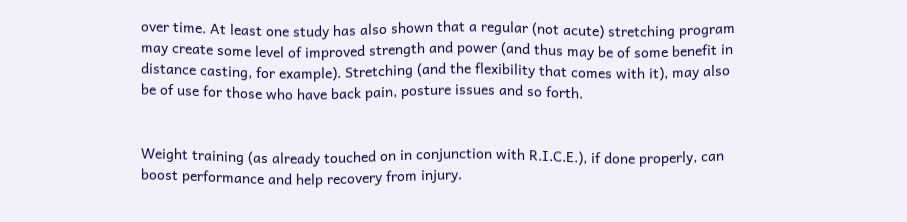over time. At least one study has also shown that a regular (not acute) stretching program may create some level of improved strength and power (and thus may be of some benefit in distance casting, for example). Stretching (and the flexibility that comes with it), may also be of use for those who have back pain, posture issues and so forth.


Weight training (as already touched on in conjunction with R.I.C.E.), if done properly, can boost performance and help recovery from injury.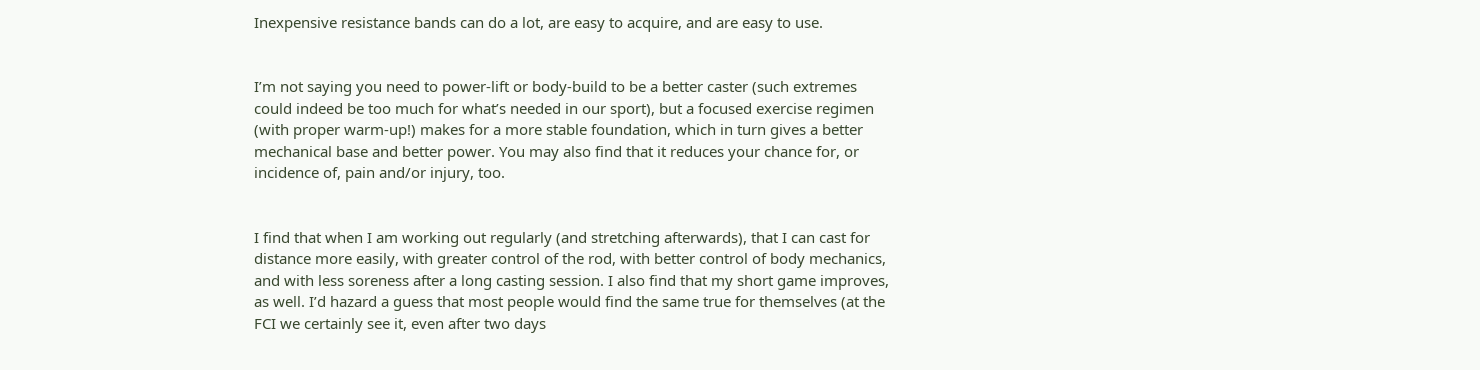Inexpensive resistance bands can do a lot, are easy to acquire, and are easy to use.


I’m not saying you need to power-lift or body-build to be a better caster (such extremes could indeed be too much for what’s needed in our sport), but a focused exercise regimen (with proper warm-up!) makes for a more stable foundation, which in turn gives a better mechanical base and better power. You may also find that it reduces your chance for, or incidence of, pain and/or injury, too.


I find that when I am working out regularly (and stretching afterwards), that I can cast for distance more easily, with greater control of the rod, with better control of body mechanics, and with less soreness after a long casting session. I also find that my short game improves, as well. I’d hazard a guess that most people would find the same true for themselves (at the FCI we certainly see it, even after two days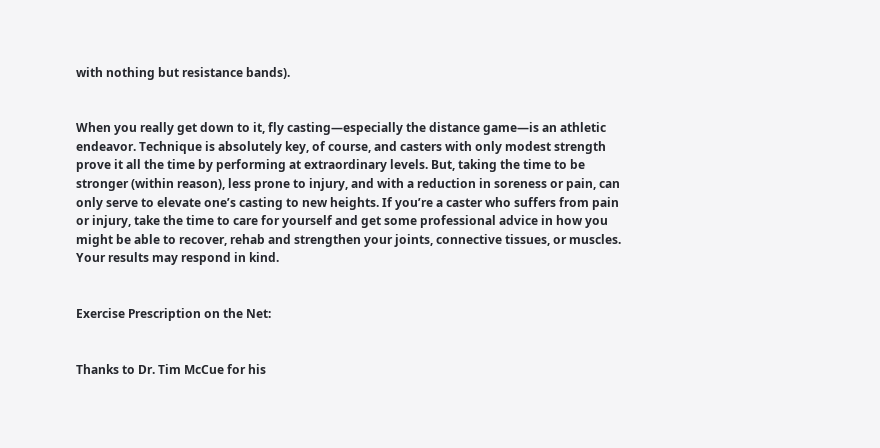with nothing but resistance bands).


When you really get down to it, fly casting—especially the distance game—is an athletic endeavor. Technique is absolutely key, of course, and casters with only modest strength prove it all the time by performing at extraordinary levels. But, taking the time to be stronger (within reason), less prone to injury, and with a reduction in soreness or pain, can only serve to elevate one’s casting to new heights. If you’re a caster who suffers from pain or injury, take the time to care for yourself and get some professional advice in how you might be able to recover, rehab and strengthen your joints, connective tissues, or muscles. Your results may respond in kind.


Exercise Prescription on the Net:


Thanks to Dr. Tim McCue for his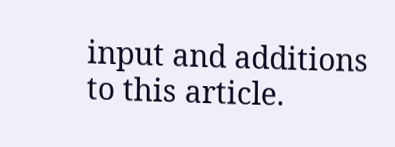input and additions to this article.